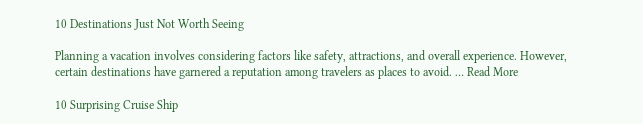10 Destinations Just Not Worth Seeing

Planning a vacation involves considering factors like safety, attractions, and overall experience. However, certain destinations have garnered a reputation among travelers as places to avoid. … Read More

10 Surprising Cruise Ship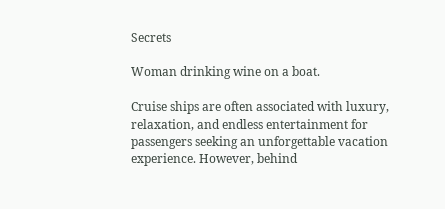Secrets

Woman drinking wine on a boat.

Cruise ships are often associated with luxury, relaxation, and endless entertainment for passengers seeking an unforgettable vacation experience. However, behind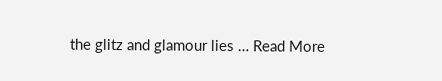the glitz and glamour lies … Read More